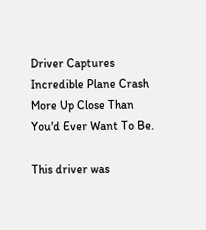Driver Captures Incredible Plane Crash More Up Close Than You'd Ever Want To Be.

This driver was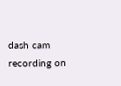dash cam recording on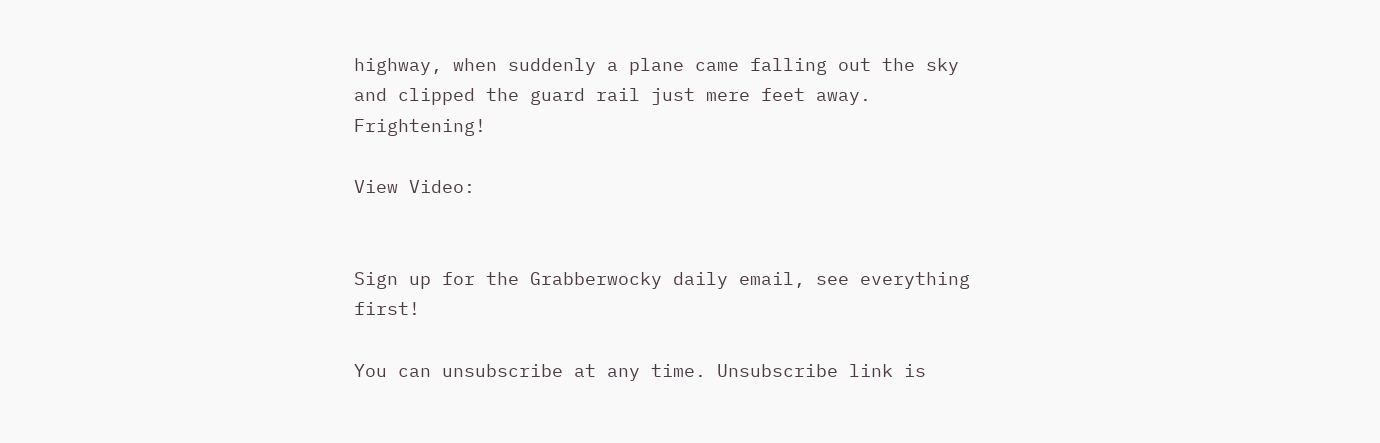highway, when suddenly a plane came falling out the sky and clipped the guard rail just mere feet away. Frightening!

View Video:


Sign up for the Grabberwocky daily email, see everything first!

You can unsubscribe at any time. Unsubscribe link is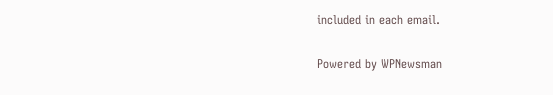included in each email.

Powered by WPNewsman